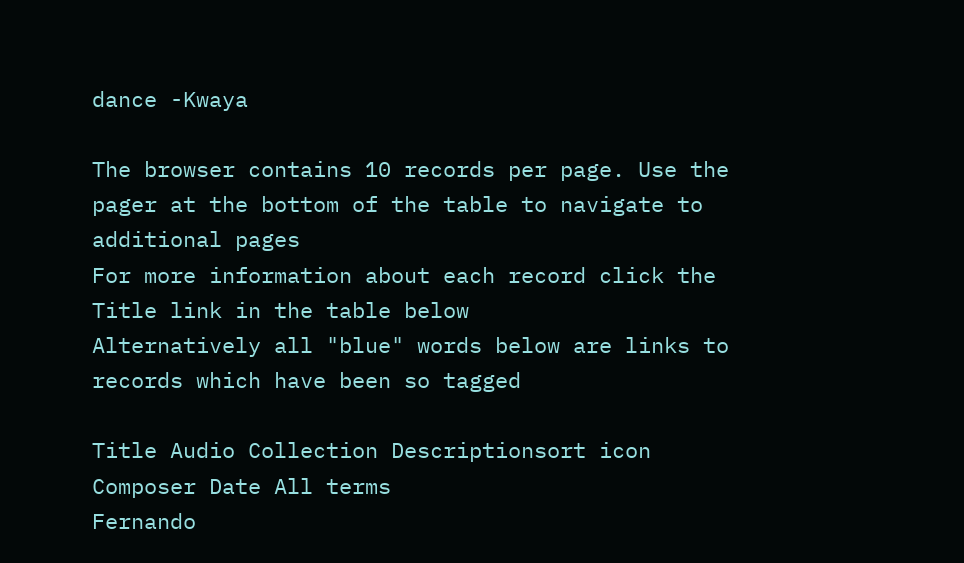dance -Kwaya

The browser contains 10 records per page. Use the pager at the bottom of the table to navigate to additional pages
For more information about each record click the Title link in the table below
Alternatively all "blue" words below are links to records which have been so tagged

Title Audio Collection Descriptionsort icon Composer Date All terms
Fernando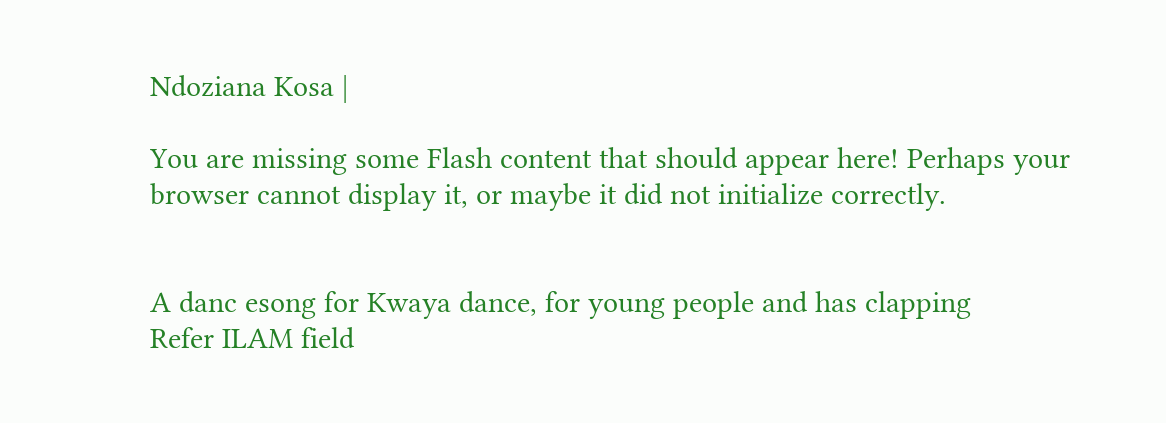Ndoziana Kosa |

You are missing some Flash content that should appear here! Perhaps your browser cannot display it, or maybe it did not initialize correctly.


A danc esong for Kwaya dance, for young people and has clapping
Refer ILAM field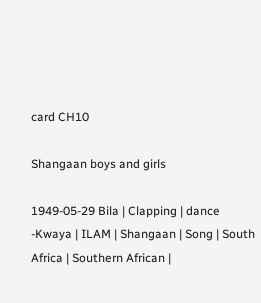card CH10

Shangaan boys and girls

1949-05-29 Bila | Clapping | dance -Kwaya | ILAM | Shangaan | Song | South Africa | Southern African |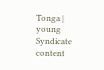Tonga | young
Syndicate content